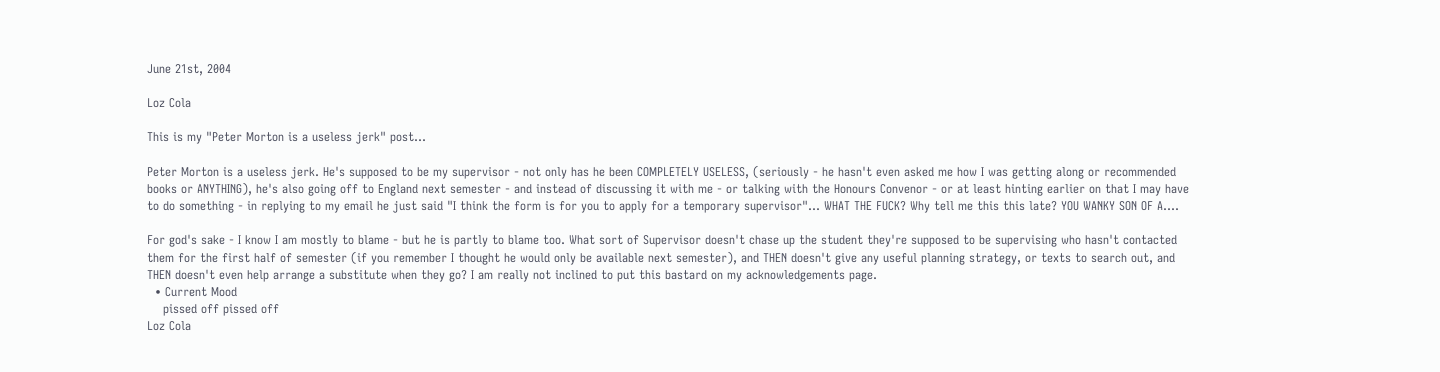June 21st, 2004

Loz Cola

This is my "Peter Morton is a useless jerk" post...

Peter Morton is a useless jerk. He's supposed to be my supervisor - not only has he been COMPLETELY USELESS, (seriously - he hasn't even asked me how I was getting along or recommended books or ANYTHING), he's also going off to England next semester - and instead of discussing it with me - or talking with the Honours Convenor - or at least hinting earlier on that I may have to do something - in replying to my email he just said "I think the form is for you to apply for a temporary supervisor"... WHAT THE FUCK? Why tell me this this late? YOU WANKY SON OF A....

For god's sake - I know I am mostly to blame - but he is partly to blame too. What sort of Supervisor doesn't chase up the student they're supposed to be supervising who hasn't contacted them for the first half of semester (if you remember I thought he would only be available next semester), and THEN doesn't give any useful planning strategy, or texts to search out, and THEN doesn't even help arrange a substitute when they go? I am really not inclined to put this bastard on my acknowledgements page.
  • Current Mood
    pissed off pissed off
Loz Cola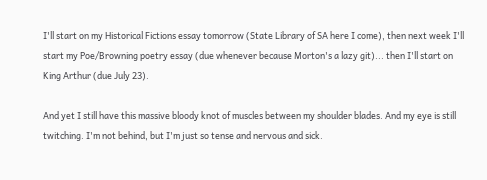I'll start on my Historical Fictions essay tomorrow (State Library of SA here I come), then next week I'll start my Poe/Browning poetry essay (due whenever because Morton's a lazy git)... then I'll start on King Arthur (due July 23).

And yet I still have this massive bloody knot of muscles between my shoulder blades. And my eye is still twitching. I'm not behind, but I'm just so tense and nervous and sick.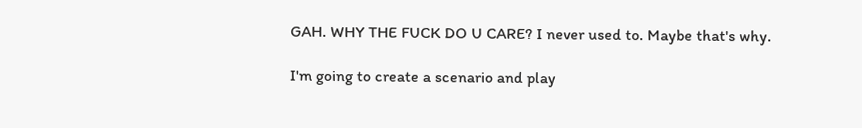GAH. WHY THE FUCK DO U CARE? I never used to. Maybe that's why.

I'm going to create a scenario and play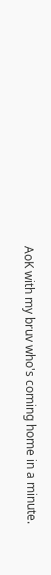AoK with my bruv who's coming home in a minute.